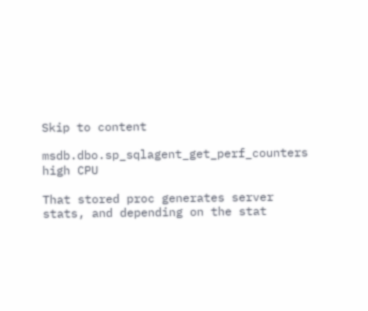Skip to content

msdb.dbo.sp_sqlagent_get_perf_counters high CPU

That stored proc generates server stats, and depending on the stat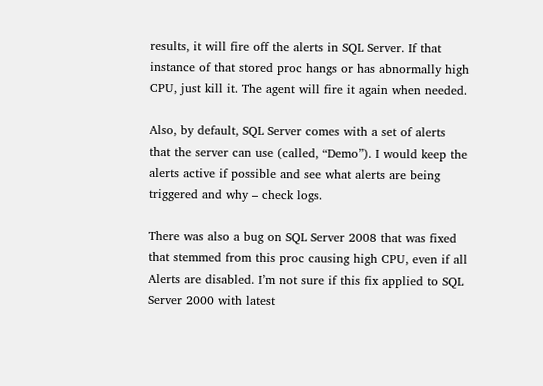results, it will fire off the alerts in SQL Server. If that instance of that stored proc hangs or has abnormally high CPU, just kill it. The agent will fire it again when needed.

Also, by default, SQL Server comes with a set of alerts that the server can use (called, “Demo”). I would keep the alerts active if possible and see what alerts are being triggered and why – check logs.

There was also a bug on SQL Server 2008 that was fixed that stemmed from this proc causing high CPU, even if all Alerts are disabled. I’m not sure if this fix applied to SQL Server 2000 with latest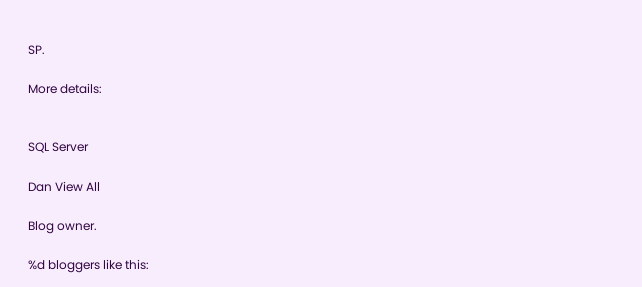SP.

More details:


SQL Server

Dan View All

Blog owner.

%d bloggers like this: